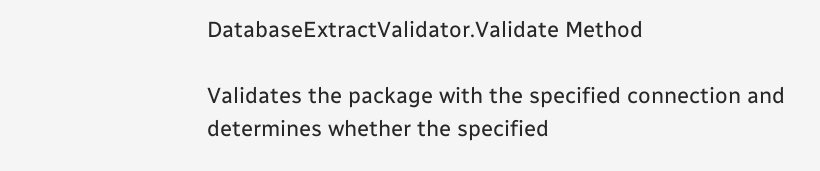DatabaseExtractValidator.Validate Method

Validates the package with the specified connection and determines whether the specified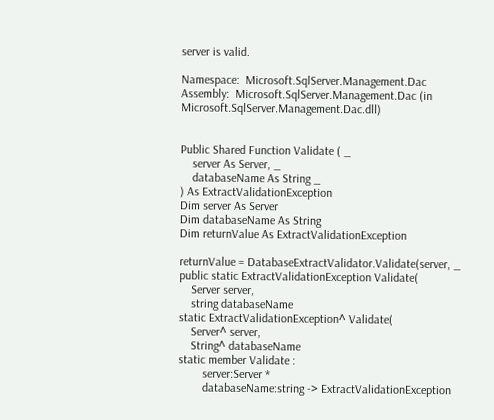server is valid.

Namespace:  Microsoft.SqlServer.Management.Dac
Assembly:  Microsoft.SqlServer.Management.Dac (in Microsoft.SqlServer.Management.Dac.dll)


Public Shared Function Validate ( _
    server As Server, _
    databaseName As String _
) As ExtractValidationException
Dim server As Server
Dim databaseName As String
Dim returnValue As ExtractValidationException

returnValue = DatabaseExtractValidator.Validate(server, _
public static ExtractValidationException Validate(
    Server server,
    string databaseName
static ExtractValidationException^ Validate(
    Server^ server,
    String^ databaseName
static member Validate :
        server:Server *
        databaseName:string -> ExtractValidationException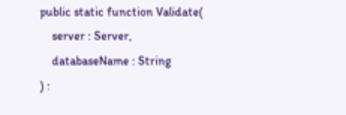public static function Validate(
    server : Server,
    databaseName : String
) :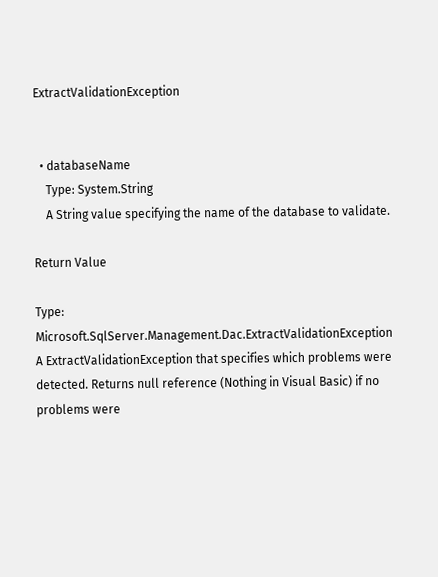ExtractValidationException


  • databaseName
    Type: System.String
    A String value specifying the name of the database to validate.

Return Value

Type: Microsoft.SqlServer.Management.Dac.ExtractValidationException
A ExtractValidationException that specifies which problems were detected. Returns null reference (Nothing in Visual Basic) if no problems were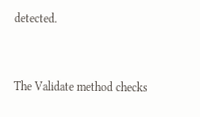detected.


The Validate method checks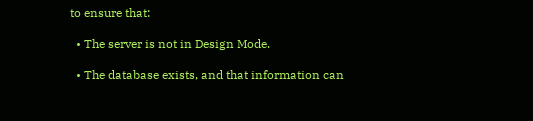to ensure that:

  • The server is not in Design Mode.

  • The database exists, and that information can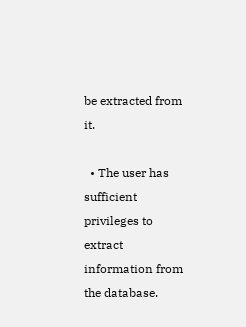be extracted from it.

  • The user has sufficient privileges to extract information from the database.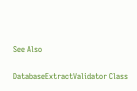See Also


DatabaseExtractValidator Class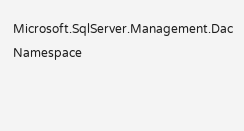Microsoft.SqlServer.Management.Dac Namespace